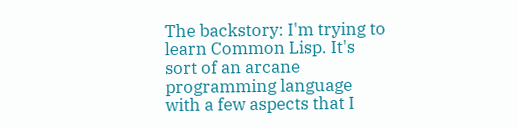The backstory: I'm trying to learn Common Lisp. It's sort of an arcane programming language with a few aspects that I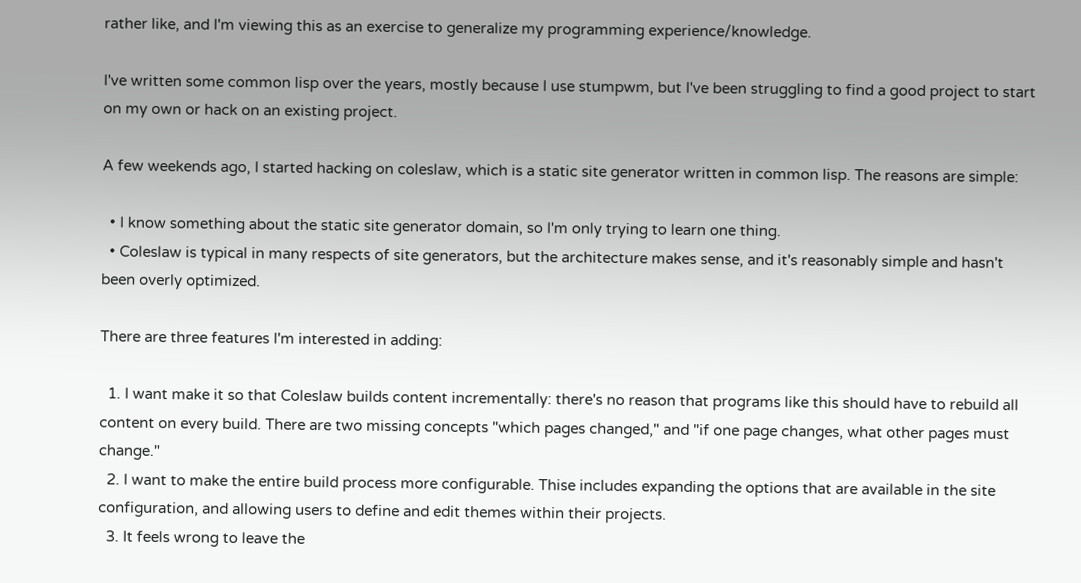rather like, and I'm viewing this as an exercise to generalize my programming experience/knowledge.

I've written some common lisp over the years, mostly because I use stumpwm, but I've been struggling to find a good project to start on my own or hack on an existing project.

A few weekends ago, I started hacking on coleslaw, which is a static site generator written in common lisp. The reasons are simple:

  • I know something about the static site generator domain, so I'm only trying to learn one thing.
  • Coleslaw is typical in many respects of site generators, but the architecture makes sense, and it's reasonably simple and hasn't been overly optimized.

There are three features I'm interested in adding:

  1. I want make it so that Coleslaw builds content incrementally: there's no reason that programs like this should have to rebuild all content on every build. There are two missing concepts "which pages changed," and "if one page changes, what other pages must change."
  2. I want to make the entire build process more configurable. Thise includes expanding the options that are available in the site configuration, and allowing users to define and edit themes within their projects.
  3. It feels wrong to leave the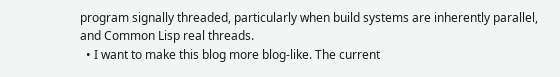program signally threaded, particularly when build systems are inherently parallel, and Common Lisp real threads.
  • I want to make this blog more blog-like. The current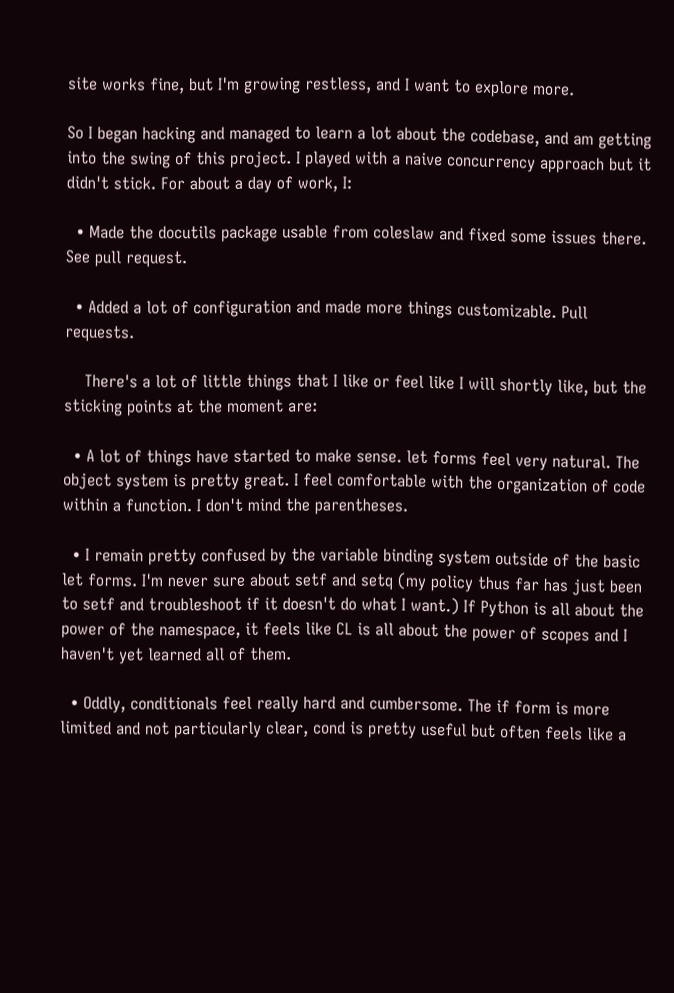site works fine, but I'm growing restless, and I want to explore more.

So I began hacking and managed to learn a lot about the codebase, and am getting into the swing of this project. I played with a naive concurrency approach but it didn't stick. For about a day of work, I:

  • Made the docutils package usable from coleslaw and fixed some issues there. See pull request.

  • Added a lot of configuration and made more things customizable. Pull requests.

    There's a lot of little things that I like or feel like I will shortly like, but the sticking points at the moment are:

  • A lot of things have started to make sense. let forms feel very natural. The object system is pretty great. I feel comfortable with the organization of code within a function. I don't mind the parentheses.

  • I remain pretty confused by the variable binding system outside of the basic let forms. I'm never sure about setf and setq (my policy thus far has just been to setf and troubleshoot if it doesn't do what I want.) If Python is all about the power of the namespace, it feels like CL is all about the power of scopes and I haven't yet learned all of them.

  • Oddly, conditionals feel really hard and cumbersome. The if form is more limited and not particularly clear, cond is pretty useful but often feels like a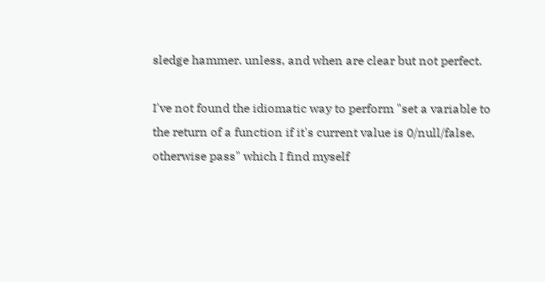sledge hammer. unless, and when are clear but not perfect.

I've not found the idiomatic way to perform "set a variable to the return of a function if it's current value is 0/null/false, otherwise pass" which I find myself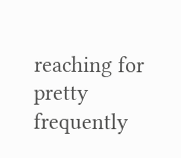reaching for pretty frequently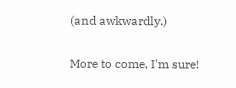(and awkwardly.)

More to come, I'm sure!